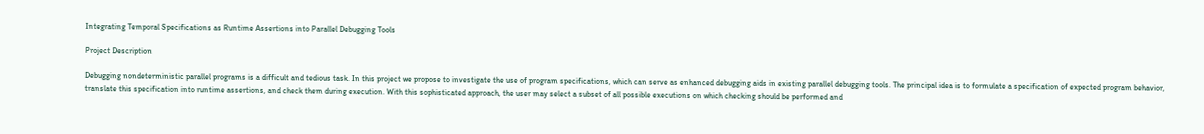Integrating Temporal Specifications as Runtime Assertions into Parallel Debugging Tools

Project Description

Debugging nondeterministic parallel programs is a difficult and tedious task. In this project we propose to investigate the use of program specifications, which can serve as enhanced debugging aids in existing parallel debugging tools. The principal idea is to formulate a specification of expected program behavior, translate this specification into runtime assertions, and check them during execution. With this sophisticated approach, the user may select a subset of all possible executions on which checking should be performed and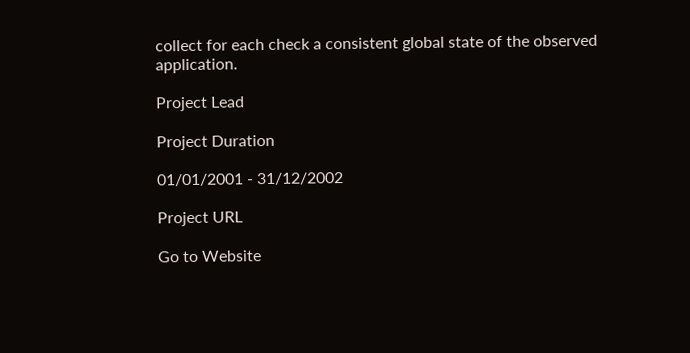collect for each check a consistent global state of the observed application.

Project Lead

Project Duration

01/01/2001 - 31/12/2002

Project URL

Go to Website